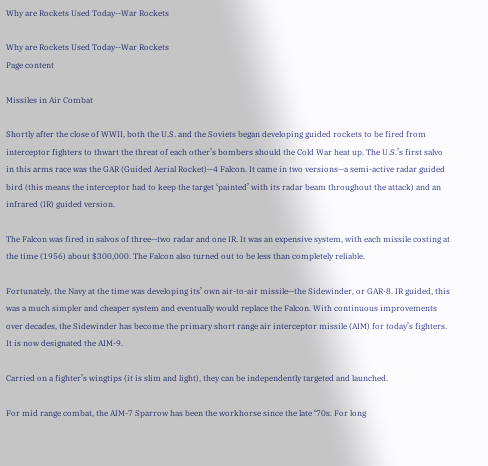Why are Rockets Used Today--War Rockets

Why are Rockets Used Today--War Rockets
Page content

Missiles in Air Combat

Shortly after the close of WWII, both the U.S. and the Soviets began developing guided rockets to be fired from interceptor fighters to thwart the threat of each other’s bombers should the Cold War heat up. The U.S.’s first salvo in this arms race was the GAR (Guided Aerial Rocket)—4 Falcon. It came in two versions—a semi-active radar guided bird (this means the interceptor had to keep the target ‘painted’ with its radar beam throughout the attack) and an infrared (IR) guided version.

The Falcon was fired in salvos of three—two radar and one IR. It was an expensive system, with each missile costing at the time (1956) about $300,000. The Falcon also turned out to be less than completely reliable.

Fortunately, the Navy at the time was developing its’ own air-to-air missile—the Sidewinder, or GAR-8. IR guided, this was a much simpler and cheaper system and eventually would replace the Falcon. With continuous improvements over decades, the Sidewinder has become the primary short range air interceptor missile (AIM) for today’s fighters. It is now designated the AIM-9.

Carried on a fighter’s wingtips (it is slim and light), they can be independently targeted and launched.

For mid range combat, the AIM-7 Sparrow has been the workhorse since the late ‘70s. For long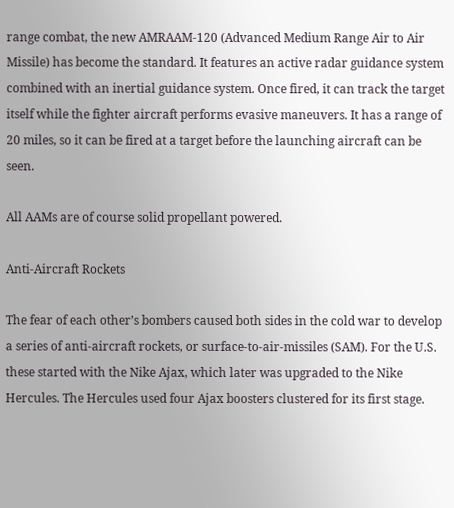range combat, the new AMRAAM-120 (Advanced Medium Range Air to Air Missile) has become the standard. It features an active radar guidance system combined with an inertial guidance system. Once fired, it can track the target itself while the fighter aircraft performs evasive maneuvers. It has a range of 20 miles, so it can be fired at a target before the launching aircraft can be seen.

All AAMs are of course solid propellant powered.

Anti-Aircraft Rockets

The fear of each other’s bombers caused both sides in the cold war to develop a series of anti-aircraft rockets, or surface-to-air-missiles (SAM). For the U.S. these started with the Nike Ajax, which later was upgraded to the Nike Hercules. The Hercules used four Ajax boosters clustered for its first stage.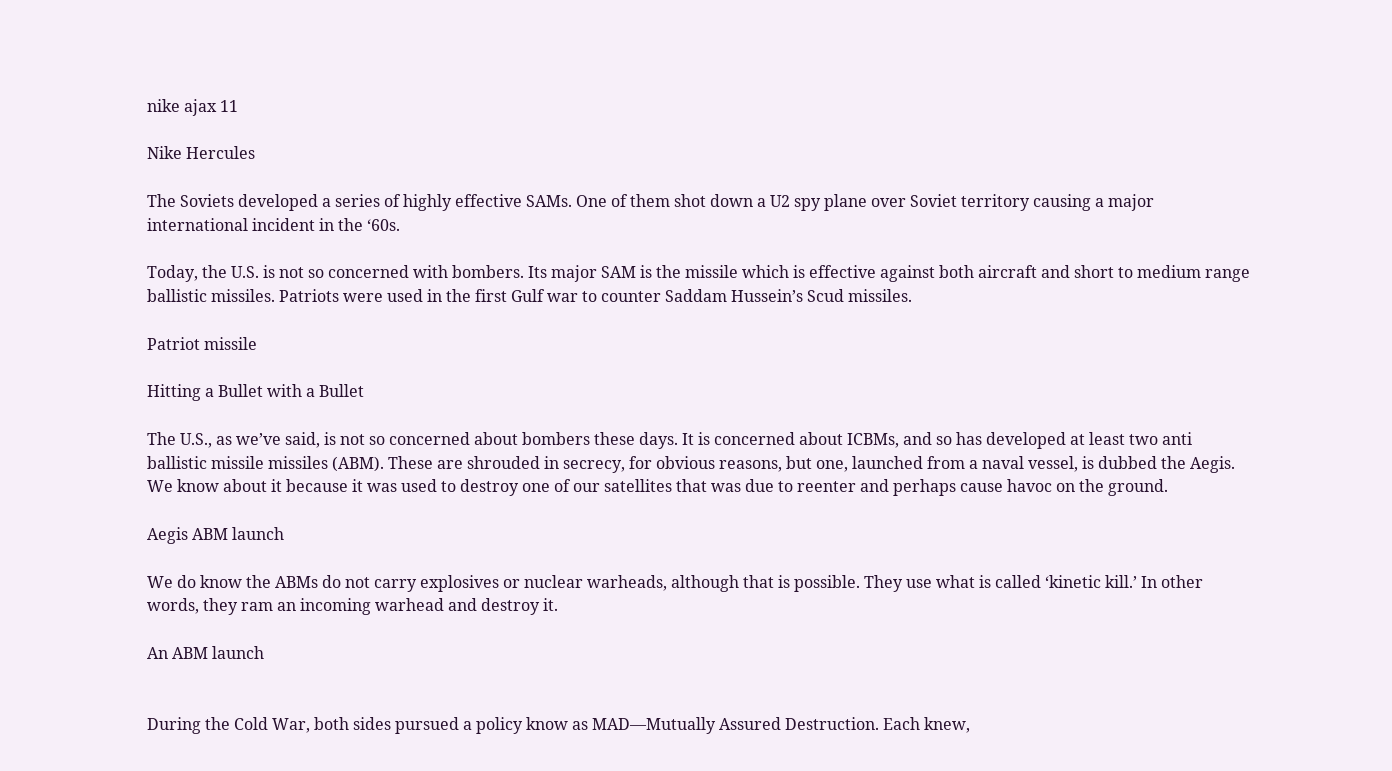nike ajax 11

Nike Hercules

The Soviets developed a series of highly effective SAMs. One of them shot down a U2 spy plane over Soviet territory causing a major international incident in the ‘60s.

Today, the U.S. is not so concerned with bombers. Its major SAM is the missile which is effective against both aircraft and short to medium range ballistic missiles. Patriots were used in the first Gulf war to counter Saddam Hussein’s Scud missiles.

Patriot missile

Hitting a Bullet with a Bullet

The U.S., as we’ve said, is not so concerned about bombers these days. It is concerned about ICBMs, and so has developed at least two anti ballistic missile missiles (ABM). These are shrouded in secrecy, for obvious reasons, but one, launched from a naval vessel, is dubbed the Aegis. We know about it because it was used to destroy one of our satellites that was due to reenter and perhaps cause havoc on the ground.

Aegis ABM launch

We do know the ABMs do not carry explosives or nuclear warheads, although that is possible. They use what is called ‘kinetic kill.’ In other words, they ram an incoming warhead and destroy it.

An ABM launch


During the Cold War, both sides pursued a policy know as MAD—Mutually Assured Destruction. Each knew,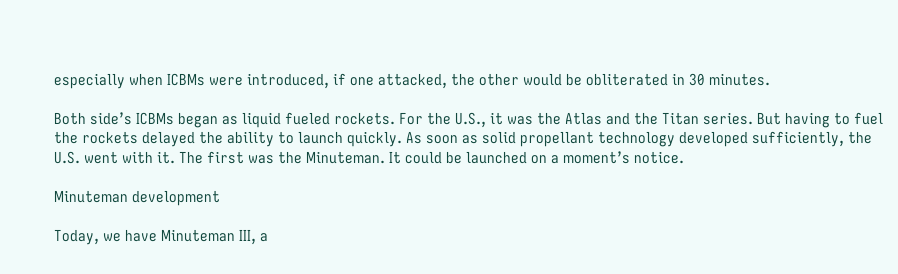especially when ICBMs were introduced, if one attacked, the other would be obliterated in 30 minutes.

Both side’s ICBMs began as liquid fueled rockets. For the U.S., it was the Atlas and the Titan series. But having to fuel the rockets delayed the ability to launch quickly. As soon as solid propellant technology developed sufficiently, the U.S. went with it. The first was the Minuteman. It could be launched on a moment’s notice.

Minuteman development

Today, we have Minuteman III, a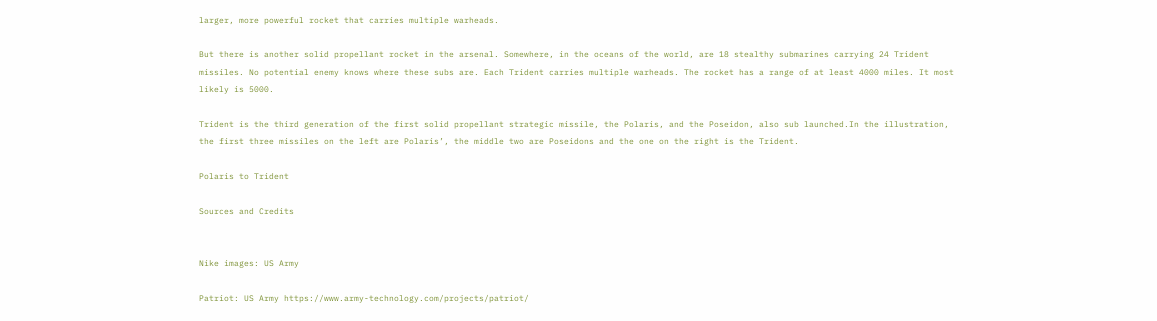larger, more powerful rocket that carries multiple warheads.

But there is another solid propellant rocket in the arsenal. Somewhere, in the oceans of the world, are 18 stealthy submarines carrying 24 Trident missiles. No potential enemy knows where these subs are. Each Trident carries multiple warheads. The rocket has a range of at least 4000 miles. It most likely is 5000.

Trident is the third generation of the first solid propellant strategic missile, the Polaris, and the Poseidon, also sub launched.In the illustration, the first three missiles on the left are Polaris’, the middle two are Poseidons and the one on the right is the Trident.

Polaris to Trident

Sources and Credits


Nike images: US Army

Patriot: US Army https://www.army-technology.com/projects/patriot/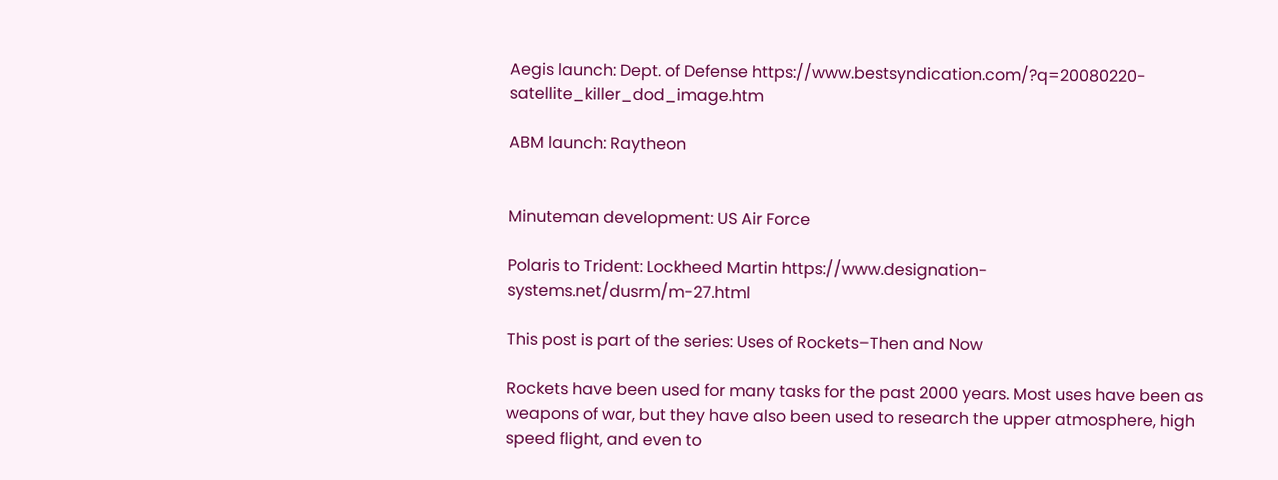Aegis launch: Dept. of Defense https://www.bestsyndication.com/?q=20080220-satellite_killer_dod_image.htm

ABM launch: Raytheon


Minuteman development: US Air Force

Polaris to Trident: Lockheed Martin https://www.designation-systems.net/dusrm/m-27.html

This post is part of the series: Uses of Rockets–Then and Now

Rockets have been used for many tasks for the past 2000 years. Most uses have been as weapons of war, but they have also been used to research the upper atmosphere, high speed flight, and even to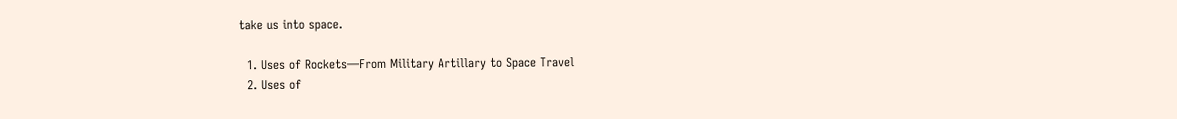take us into space.

  1. Uses of Rockets—From Military Artillary to Space Travel
  2. Uses of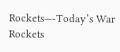Rockets—-Today’s War Rockets